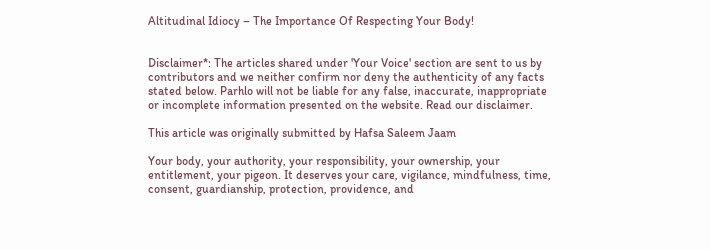Altitudinal Idiocy – The Importance Of Respecting Your Body!


Disclaimer*: The articles shared under 'Your Voice' section are sent to us by contributors and we neither confirm nor deny the authenticity of any facts stated below. Parhlo will not be liable for any false, inaccurate, inappropriate or incomplete information presented on the website. Read our disclaimer.

This article was originally submitted by Hafsa Saleem Jaam

Your body, your authority, your responsibility, your ownership, your entitlement, your pigeon. It deserves your care, vigilance, mindfulness, time, consent, guardianship, protection, providence, and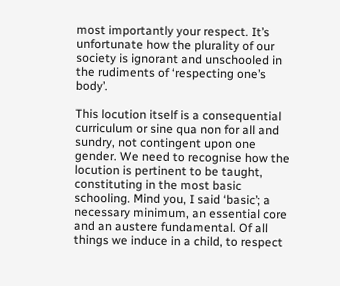most importantly your respect. It’s unfortunate how the plurality of our society is ignorant and unschooled in the rudiments of ‘respecting one’s body’.

This locution itself is a consequential curriculum or sine qua non for all and sundry, not contingent upon one gender. We need to recognise how the locution is pertinent to be taught, constituting in the most basic schooling. Mind you, I said ‘basic’; a necessary minimum, an essential core and an austere fundamental. Of all things we induce in a child, to respect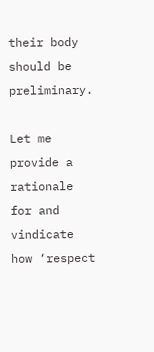their body should be preliminary.

Let me provide a rationale for and vindicate how ‘respect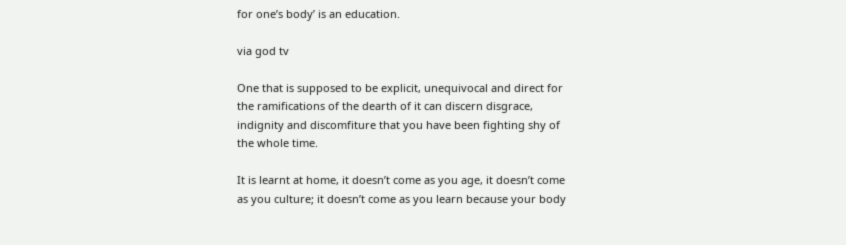for one’s body’ is an education.

via god tv

One that is supposed to be explicit, unequivocal and direct for the ramifications of the dearth of it can discern disgrace, indignity and discomfiture that you have been fighting shy of the whole time.

It is learnt at home, it doesn’t come as you age, it doesn’t come as you culture; it doesn’t come as you learn because your body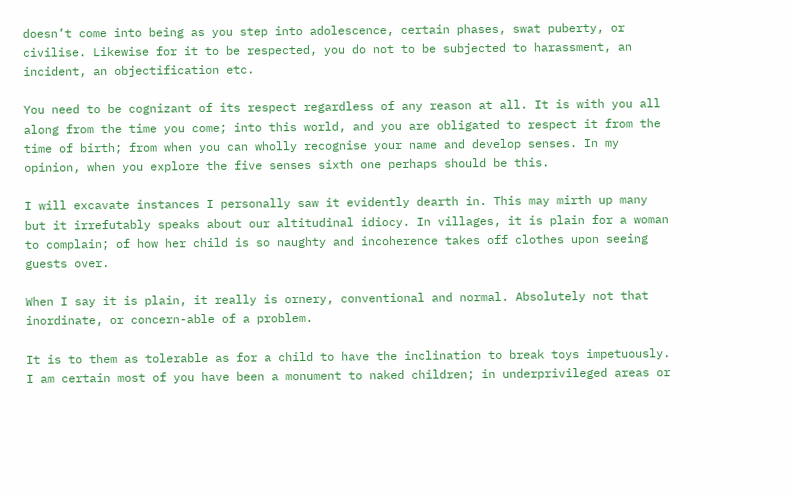doesn’t come into being as you step into adolescence, certain phases, swat puberty, or civilise. Likewise for it to be respected, you do not to be subjected to harassment, an incident, an objectification etc.

You need to be cognizant of its respect regardless of any reason at all. It is with you all along from the time you come; into this world, and you are obligated to respect it from the time of birth; from when you can wholly recognise your name and develop senses. In my opinion, when you explore the five senses sixth one perhaps should be this.

I will excavate instances I personally saw it evidently dearth in. This may mirth up many but it irrefutably speaks about our altitudinal idiocy. In villages, it is plain for a woman to complain; of how her child is so naughty and incoherence takes off clothes upon seeing guests over.

When I say it is plain, it really is ornery, conventional and normal. Absolutely not that inordinate, or concern-able of a problem.

It is to them as tolerable as for a child to have the inclination to break toys impetuously. I am certain most of you have been a monument to naked children; in underprivileged areas or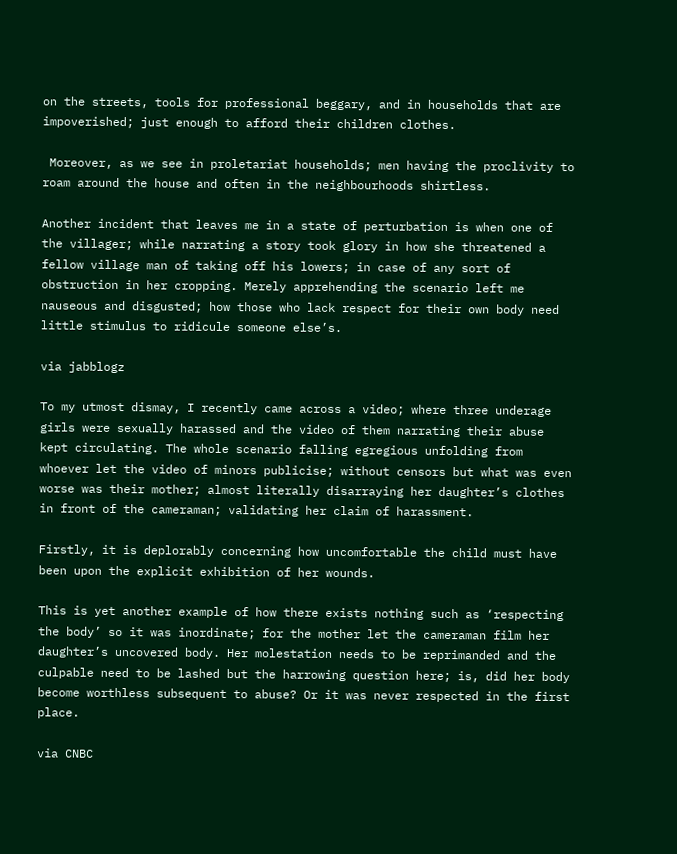on the streets, tools for professional beggary, and in households that are impoverished; just enough to afford their children clothes.

 Moreover, as we see in proletariat households; men having the proclivity to roam around the house and often in the neighbourhoods shirtless.

Another incident that leaves me in a state of perturbation is when one of the villager; while narrating a story took glory in how she threatened a fellow village man of taking off his lowers; in case of any sort of obstruction in her cropping. Merely apprehending the scenario left me nauseous and disgusted; how those who lack respect for their own body need little stimulus to ridicule someone else’s.

via jabblogz

To my utmost dismay, I recently came across a video; where three underage girls were sexually harassed and the video of them narrating their abuse kept circulating. The whole scenario falling egregious unfolding from whoever let the video of minors publicise; without censors but what was even worse was their mother; almost literally disarraying her daughter’s clothes in front of the cameraman; validating her claim of harassment.

Firstly, it is deplorably concerning how uncomfortable the child must have been upon the explicit exhibition of her wounds.

This is yet another example of how there exists nothing such as ‘respecting the body’ so it was inordinate; for the mother let the cameraman film her daughter’s uncovered body. Her molestation needs to be reprimanded and the culpable need to be lashed but the harrowing question here; is, did her body become worthless subsequent to abuse? Or it was never respected in the first place.

via CNBC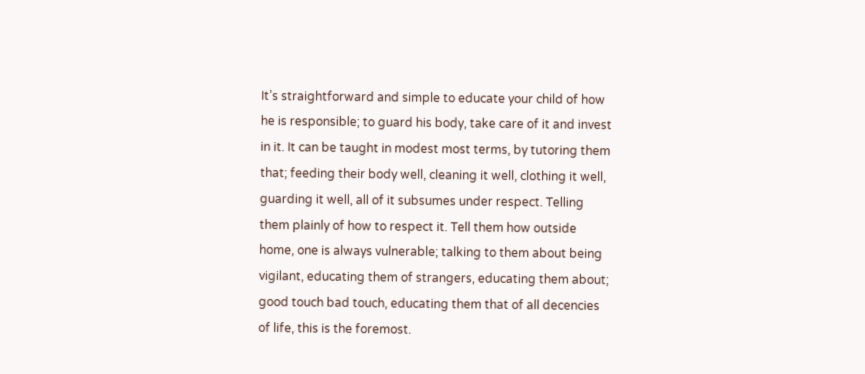It’s straightforward and simple to educate your child of how he is responsible; to guard his body, take care of it and invest in it. It can be taught in modest most terms, by tutoring them that; feeding their body well, cleaning it well, clothing it well, guarding it well, all of it subsumes under respect. Telling them plainly of how to respect it. Tell them how outside home, one is always vulnerable; talking to them about being vigilant, educating them of strangers, educating them about; good touch bad touch, educating them that of all decencies of life, this is the foremost.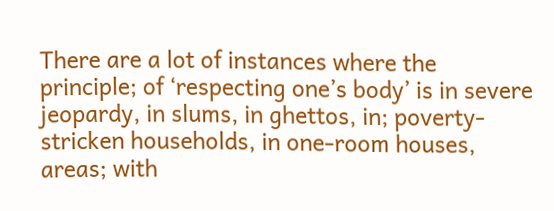There are a lot of instances where the principle; of ‘respecting one’s body’ is in severe jeopardy, in slums, in ghettos, in; poverty-stricken households, in one-room houses, areas; with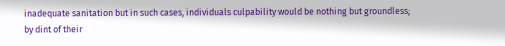inadequate sanitation but in such cases, individuals culpability would be nothing but groundless; by dint of their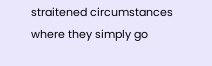straitened circumstances where they simply go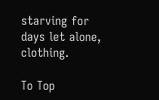starving for days let alone, clothing.

To Top